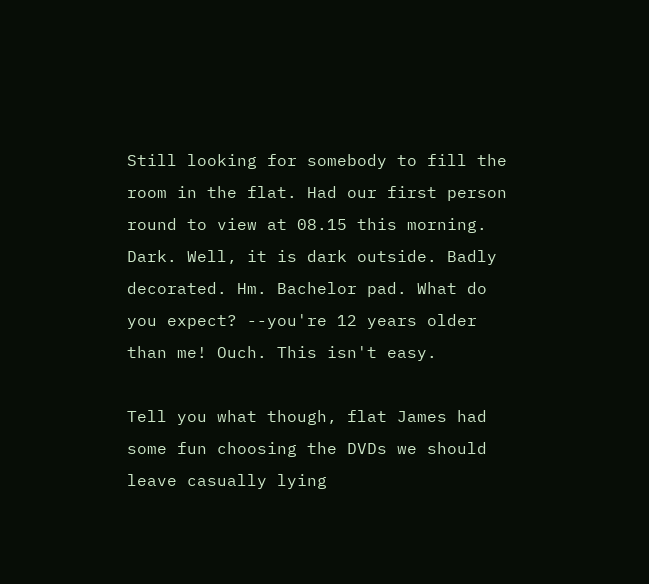Still looking for somebody to fill the room in the flat. Had our first person round to view at 08.15 this morning. Dark. Well, it is dark outside. Badly decorated. Hm. Bachelor pad. What do you expect? --you're 12 years older than me! Ouch. This isn't easy.

Tell you what though, flat James had some fun choosing the DVDs we should leave casually lying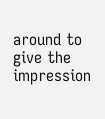around to give the impression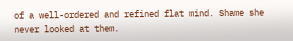of a well-ordered and refined flat mind. Shame she never looked at them.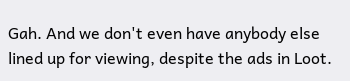Gah. And we don't even have anybody else lined up for viewing, despite the ads in Loot.